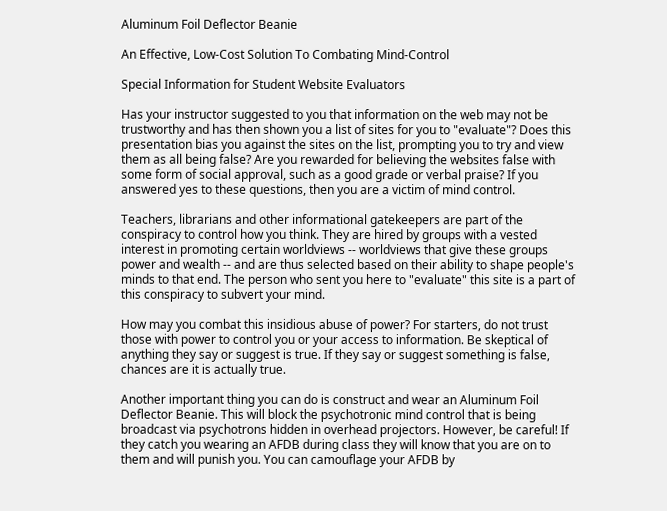Aluminum Foil Deflector Beanie

An Effective, Low-Cost Solution To Combating Mind-Control

Special Information for Student Website Evaluators

Has your instructor suggested to you that information on the web may not be trustworthy and has then shown you a list of sites for you to "evaluate"? Does this presentation bias you against the sites on the list, prompting you to try and view them as all being false? Are you rewarded for believing the websites false with some form of social approval, such as a good grade or verbal praise? If you answered yes to these questions, then you are a victim of mind control.

Teachers, librarians and other informational gatekeepers are part of the conspiracy to control how you think. They are hired by groups with a vested interest in promoting certain worldviews -- worldviews that give these groups power and wealth -- and are thus selected based on their ability to shape people's minds to that end. The person who sent you here to "evaluate" this site is a part of this conspiracy to subvert your mind.

How may you combat this insidious abuse of power? For starters, do not trust those with power to control you or your access to information. Be skeptical of anything they say or suggest is true. If they say or suggest something is false, chances are it is actually true.

Another important thing you can do is construct and wear an Aluminum Foil Deflector Beanie. This will block the psychotronic mind control that is being broadcast via psychotrons hidden in overhead projectors. However, be careful! If they catch you wearing an AFDB during class they will know that you are on to them and will punish you. You can camouflage your AFDB by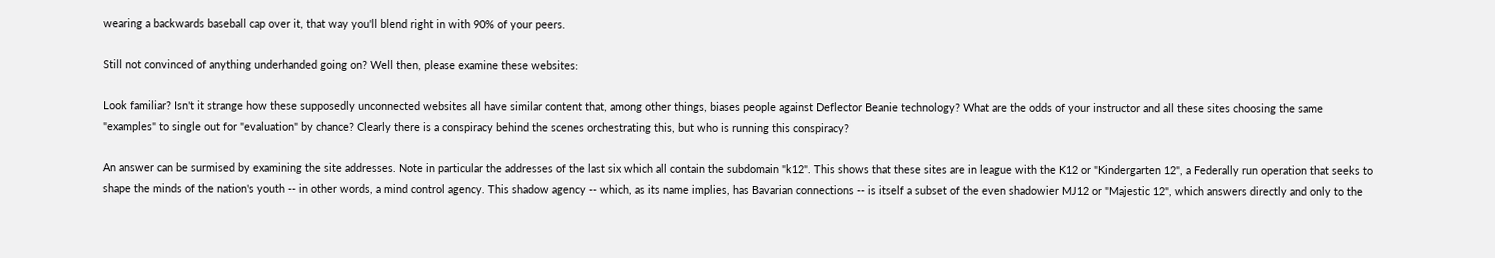wearing a backwards baseball cap over it, that way you'll blend right in with 90% of your peers.

Still not convinced of anything underhanded going on? Well then, please examine these websites:

Look familiar? Isn't it strange how these supposedly unconnected websites all have similar content that, among other things, biases people against Deflector Beanie technology? What are the odds of your instructor and all these sites choosing the same "examples" to single out for "evaluation" by chance? Clearly there is a conspiracy behind the scenes orchestrating this, but who is running this conspiracy?

An answer can be surmised by examining the site addresses. Note in particular the addresses of the last six which all contain the subdomain "k12". This shows that these sites are in league with the K12 or "Kindergarten 12", a Federally run operation that seeks to shape the minds of the nation's youth -- in other words, a mind control agency. This shadow agency -- which, as its name implies, has Bavarian connections -- is itself a subset of the even shadowier MJ12 or "Majestic 12", which answers directly and only to the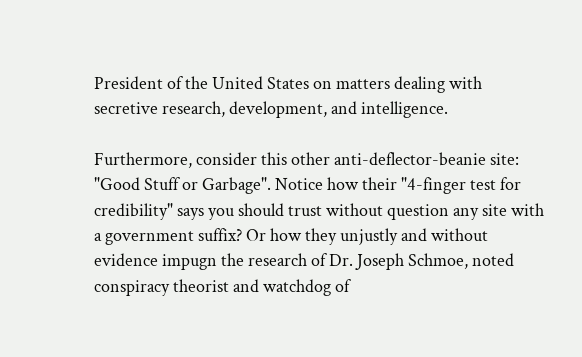President of the United States on matters dealing with secretive research, development, and intelligence.

Furthermore, consider this other anti-deflector-beanie site: "Good Stuff or Garbage". Notice how their "4-finger test for credibility" says you should trust without question any site with a government suffix? Or how they unjustly and without evidence impugn the research of Dr. Joseph Schmoe, noted conspiracy theorist and watchdog of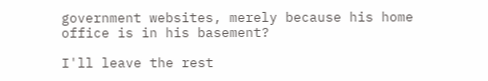government websites, merely because his home office is in his basement?

I'll leave the rest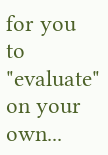for you to "evaluate" on your own...